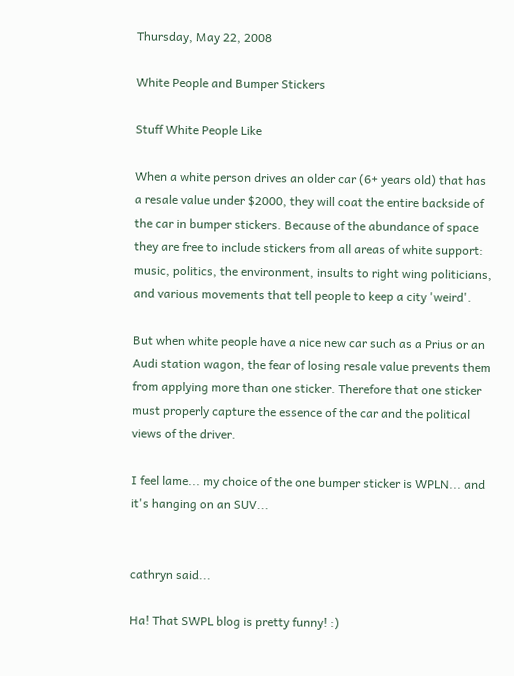Thursday, May 22, 2008

White People and Bumper Stickers

Stuff White People Like

When a white person drives an older car (6+ years old) that has a resale value under $2000, they will coat the entire backside of the car in bumper stickers. Because of the abundance of space they are free to include stickers from all areas of white support: music, politics, the environment, insults to right wing politicians, and various movements that tell people to keep a city 'weird'.

But when white people have a nice new car such as a Prius or an Audi station wagon, the fear of losing resale value prevents them from applying more than one sticker. Therefore that one sticker must properly capture the essence of the car and the political views of the driver.

I feel lame... my choice of the one bumper sticker is WPLN... and it's hanging on an SUV...


cathryn said...

Ha! That SWPL blog is pretty funny! :)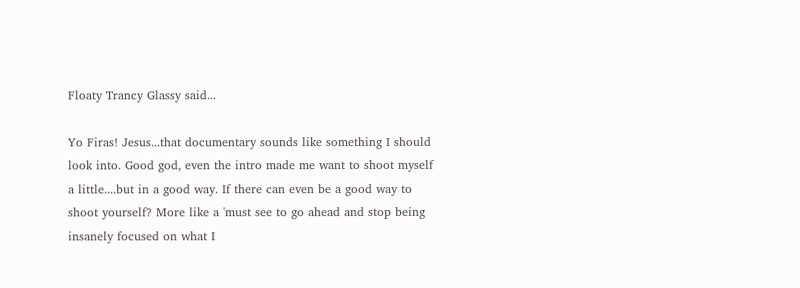Floaty Trancy Glassy said...

Yo Firas! Jesus...that documentary sounds like something I should look into. Good god, even the intro made me want to shoot myself a little....but in a good way. If there can even be a good way to shoot yourself? More like a 'must see to go ahead and stop being insanely focused on what I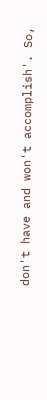don't have and won't accomplish'. So,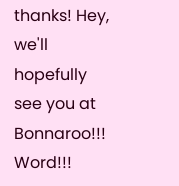thanks! Hey, we'll hopefully see you at Bonnaroo!!! Word!!!